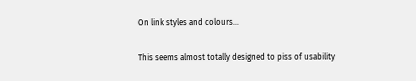On link styles and colours…

This seems almost totally designed to piss of usability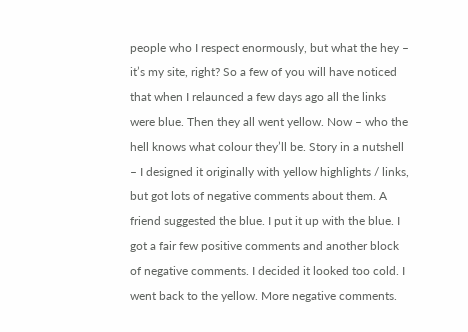people who I respect enormously, but what the hey – it’s my site, right? So a few of you will have noticed that when I relaunced a few days ago all the links were blue. Then they all went yellow. Now – who the hell knows what colour they’ll be. Story in a nutshell – I designed it originally with yellow highlights / links, but got lots of negative comments about them. A friend suggested the blue. I put it up with the blue. I got a fair few positive comments and another block of negative comments. I decided it looked too cold. I went back to the yellow. More negative comments.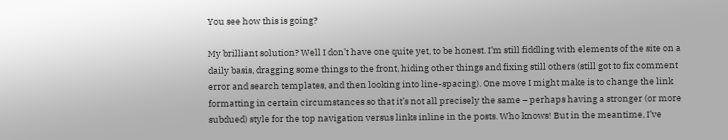You see how this is going?

My brilliant solution? Well I don’t have one quite yet, to be honest. I’m still fiddling with elements of the site on a daily basis, dragging some things to the front, hiding other things and fixing still others (still got to fix comment error and search templates, and then looking into line-spacing). One move I might make is to change the link formatting in certain circumstances so that it’s not all precisely the same – perhaps having a stronger (or more subdued) style for the top navigation versus links inline in the posts. Who knows! But in the meantime, I’ve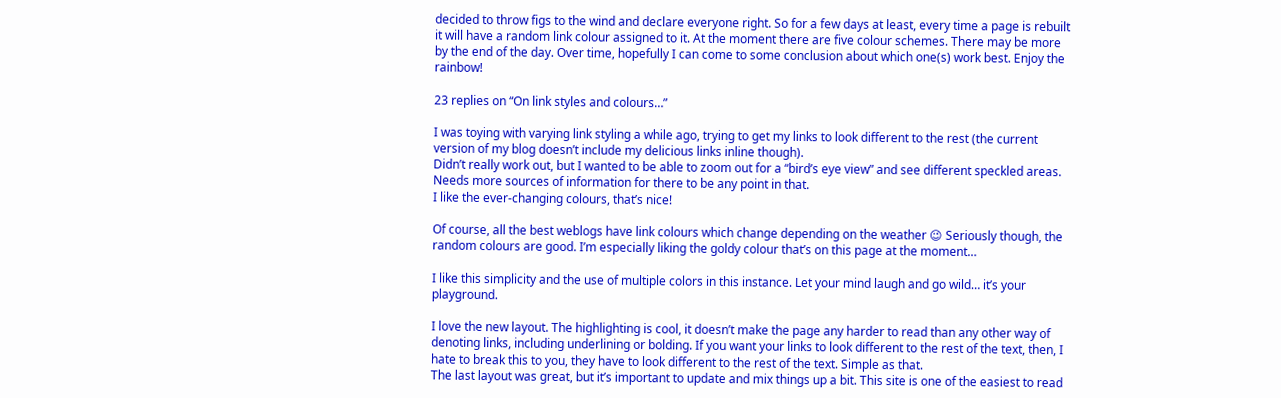decided to throw figs to the wind and declare everyone right. So for a few days at least, every time a page is rebuilt it will have a random link colour assigned to it. At the moment there are five colour schemes. There may be more by the end of the day. Over time, hopefully I can come to some conclusion about which one(s) work best. Enjoy the rainbow!

23 replies on “On link styles and colours…”

I was toying with varying link styling a while ago, trying to get my links to look different to the rest (the current version of my blog doesn’t include my delicious links inline though).
Didn’t really work out, but I wanted to be able to zoom out for a “bird’s eye view” and see different speckled areas. Needs more sources of information for there to be any point in that.
I like the ever-changing colours, that’s nice!

Of course, all the best weblogs have link colours which change depending on the weather 😉 Seriously though, the random colours are good. I’m especially liking the goldy colour that’s on this page at the moment…

I like this simplicity and the use of multiple colors in this instance. Let your mind laugh and go wild… it’s your playground.

I love the new layout. The highlighting is cool, it doesn’t make the page any harder to read than any other way of denoting links, including underlining or bolding. If you want your links to look different to the rest of the text, then, I hate to break this to you, they have to look different to the rest of the text. Simple as that.
The last layout was great, but it’s important to update and mix things up a bit. This site is one of the easiest to read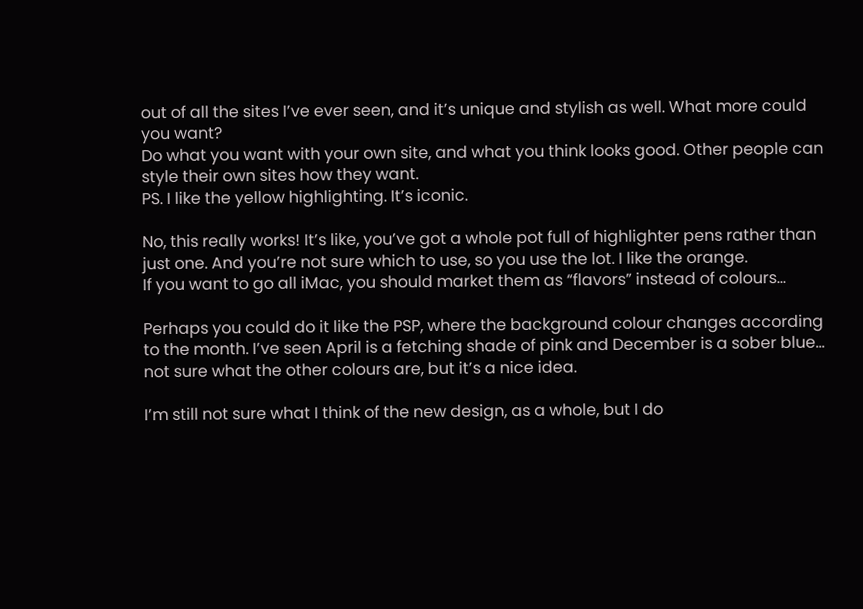out of all the sites I’ve ever seen, and it’s unique and stylish as well. What more could you want?
Do what you want with your own site, and what you think looks good. Other people can style their own sites how they want.
PS. I like the yellow highlighting. It’s iconic.

No, this really works! It’s like, you’ve got a whole pot full of highlighter pens rather than just one. And you’re not sure which to use, so you use the lot. I like the orange.
If you want to go all iMac, you should market them as “flavors” instead of colours…

Perhaps you could do it like the PSP, where the background colour changes according to the month. I’ve seen April is a fetching shade of pink and December is a sober blue… not sure what the other colours are, but it’s a nice idea.

I’m still not sure what I think of the new design, as a whole, but I do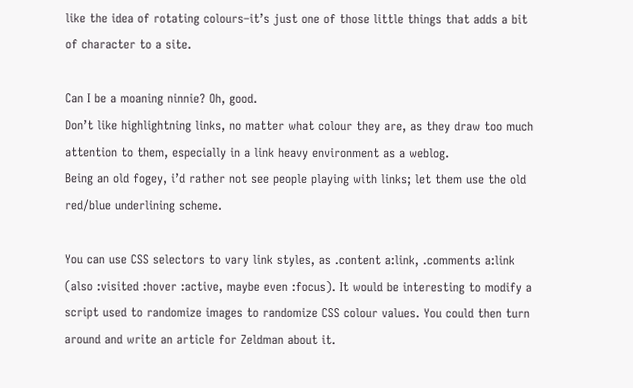like the idea of rotating colours–it’s just one of those little things that adds a bit of character to a site.

Can I be a moaning ninnie? Oh, good.
Don’t like highlightning links, no matter what colour they are, as they draw too much attention to them, especially in a link heavy environment as a weblog.
Being an old fogey, i’d rather not see people playing with links; let them use the old red/blue underlining scheme.

You can use CSS selectors to vary link styles, as .content a:link, .comments a:link (also :visited :hover :active, maybe even :focus). It would be interesting to modify a script used to randomize images to randomize CSS colour values. You could then turn around and write an article for Zeldman about it.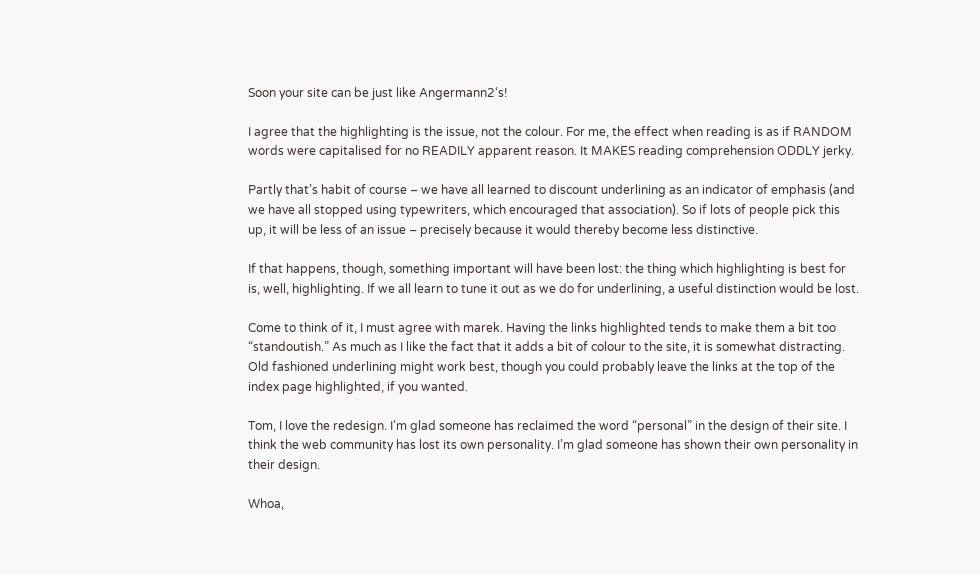Soon your site can be just like Angermann2‘s!

I agree that the highlighting is the issue, not the colour. For me, the effect when reading is as if RANDOM words were capitalised for no READILY apparent reason. It MAKES reading comprehension ODDLY jerky.

Partly that’s habit of course – we have all learned to discount underlining as an indicator of emphasis (and we have all stopped using typewriters, which encouraged that association). So if lots of people pick this up, it will be less of an issue – precisely because it would thereby become less distinctive.

If that happens, though, something important will have been lost: the thing which highlighting is best for is, well, highlighting. If we all learn to tune it out as we do for underlining, a useful distinction would be lost.

Come to think of it, I must agree with marek. Having the links highlighted tends to make them a bit too “standoutish.” As much as I like the fact that it adds a bit of colour to the site, it is somewhat distracting. Old fashioned underlining might work best, though you could probably leave the links at the top of the index page highlighted, if you wanted.

Tom, I love the redesign. I’m glad someone has reclaimed the word “personal” in the design of their site. I think the web community has lost its own personality. I’m glad someone has shown their own personality in their design.

Whoa,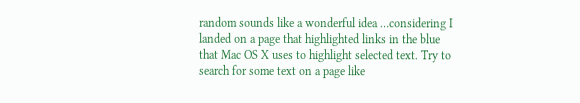random sounds like a wonderful idea …considering I landed on a page that highlighted links in the blue that Mac OS X uses to highlight selected text. Try to search for some text on a page like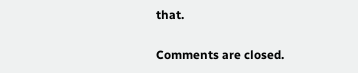that.

Comments are closed.